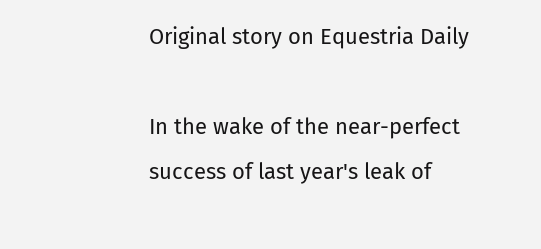Original story on Equestria Daily

In the wake of the near-perfect success of last year's leak of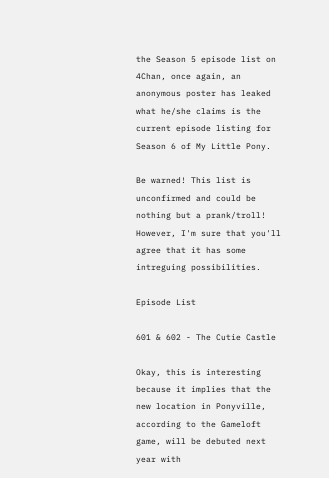the Season 5 episode list on 4Chan, once again, an anonymous poster has leaked what he/she claims is the current episode listing for Season 6 of My Little Pony.

Be warned! This list is unconfirmed and could be nothing but a prank/troll! However, I'm sure that you'll agree that it has some intreguing possibilities.

Episode List

601 & 602 - The Cutie Castle

Okay, this is interesting because it implies that the new location in Ponyville, according to the Gameloft game, will be debuted next year with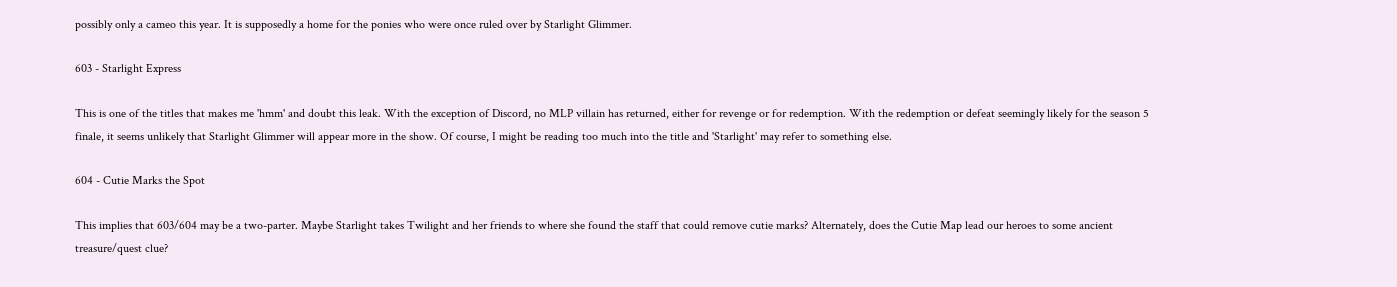possibly only a cameo this year. It is supposedly a home for the ponies who were once ruled over by Starlight Glimmer.

603 - Starlight Express

This is one of the titles that makes me 'hmm' and doubt this leak. With the exception of Discord, no MLP villain has returned, either for revenge or for redemption. With the redemption or defeat seemingly likely for the season 5 finale, it seems unlikely that Starlight Glimmer will appear more in the show. Of course, I might be reading too much into the title and 'Starlight' may refer to something else.

604 - Cutie Marks the Spot

This implies that 603/604 may be a two-parter. Maybe Starlight takes Twilight and her friends to where she found the staff that could remove cutie marks? Alternately, does the Cutie Map lead our heroes to some ancient treasure/quest clue?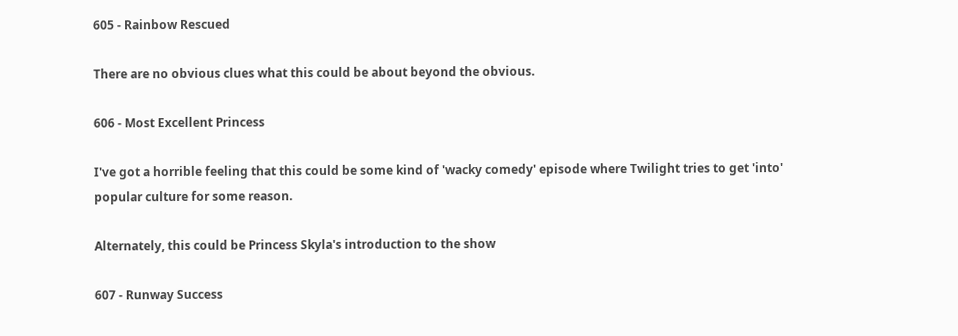605 - Rainbow Rescued

There are no obvious clues what this could be about beyond the obvious.

606 - Most Excellent Princess

I've got a horrible feeling that this could be some kind of 'wacky comedy' episode where Twilight tries to get 'into' popular culture for some reason.

Alternately, this could be Princess Skyla's introduction to the show

607 - Runway Success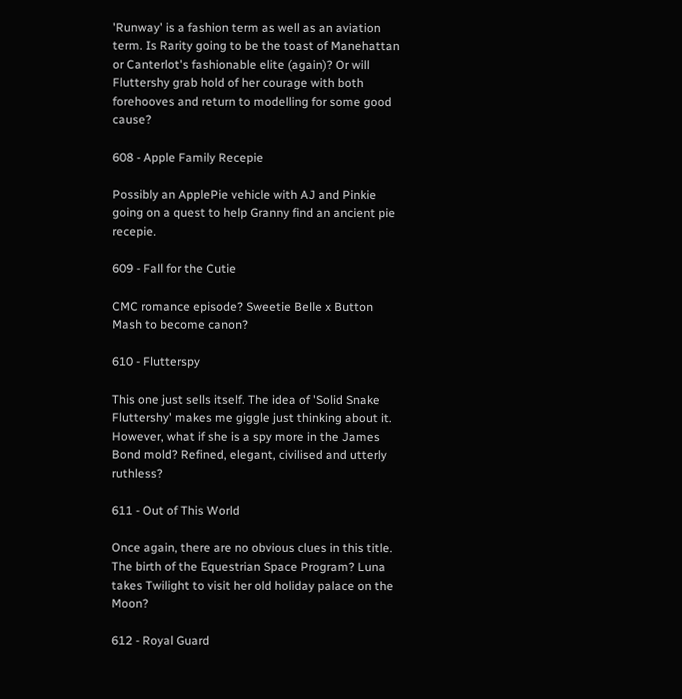'Runway' is a fashion term as well as an aviation term. Is Rarity going to be the toast of Manehattan or Canterlot's fashionable elite (again)? Or will Fluttershy grab hold of her courage with both forehooves and return to modelling for some good cause?

608 - Apple Family Recepie

Possibly an ApplePie vehicle with AJ and Pinkie going on a quest to help Granny find an ancient pie recepie.

609 - Fall for the Cutie

CMC romance episode? Sweetie Belle x Button Mash to become canon?

610 - Flutterspy

This one just sells itself. The idea of 'Solid Snake Fluttershy' makes me giggle just thinking about it. However, what if she is a spy more in the James Bond mold? Refined, elegant, civilised and utterly ruthless?

611 - Out of This World

Once again, there are no obvious clues in this title. The birth of the Equestrian Space Program? Luna takes Twilight to visit her old holiday palace on the Moon?

612 - Royal Guard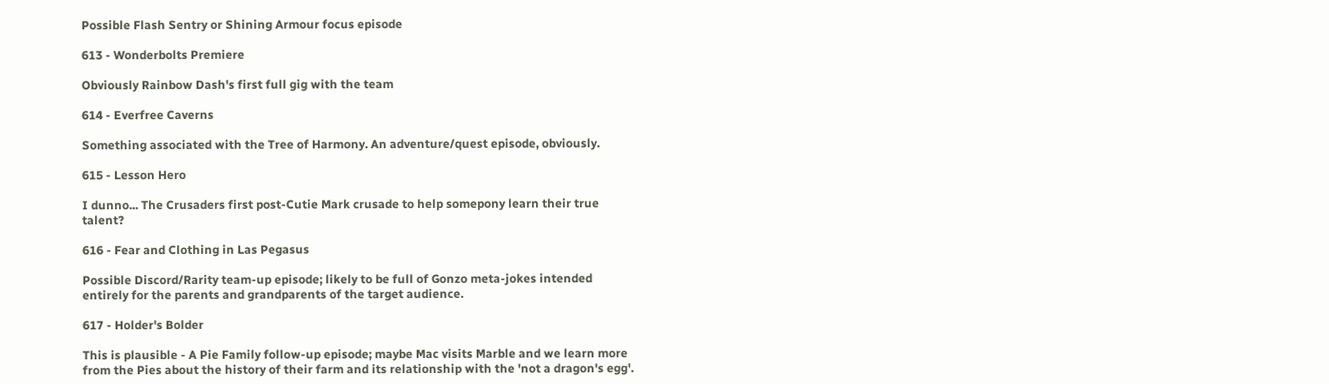Possible Flash Sentry or Shining Armour focus episode

613 - Wonderbolts Premiere

Obviously Rainbow Dash's first full gig with the team

614 - Everfree Caverns

Something associated with the Tree of Harmony. An adventure/quest episode, obviously.

615 - Lesson Hero

I dunno... The Crusaders first post-Cutie Mark crusade to help somepony learn their true talent?

616 - Fear and Clothing in Las Pegasus

Possible Discord/Rarity team-up episode; likely to be full of Gonzo meta-jokes intended entirely for the parents and grandparents of the target audience.

617 - Holder's Bolder

This is plausible - A Pie Family follow-up episode; maybe Mac visits Marble and we learn more from the Pies about the history of their farm and its relationship with the 'not a dragon's egg'.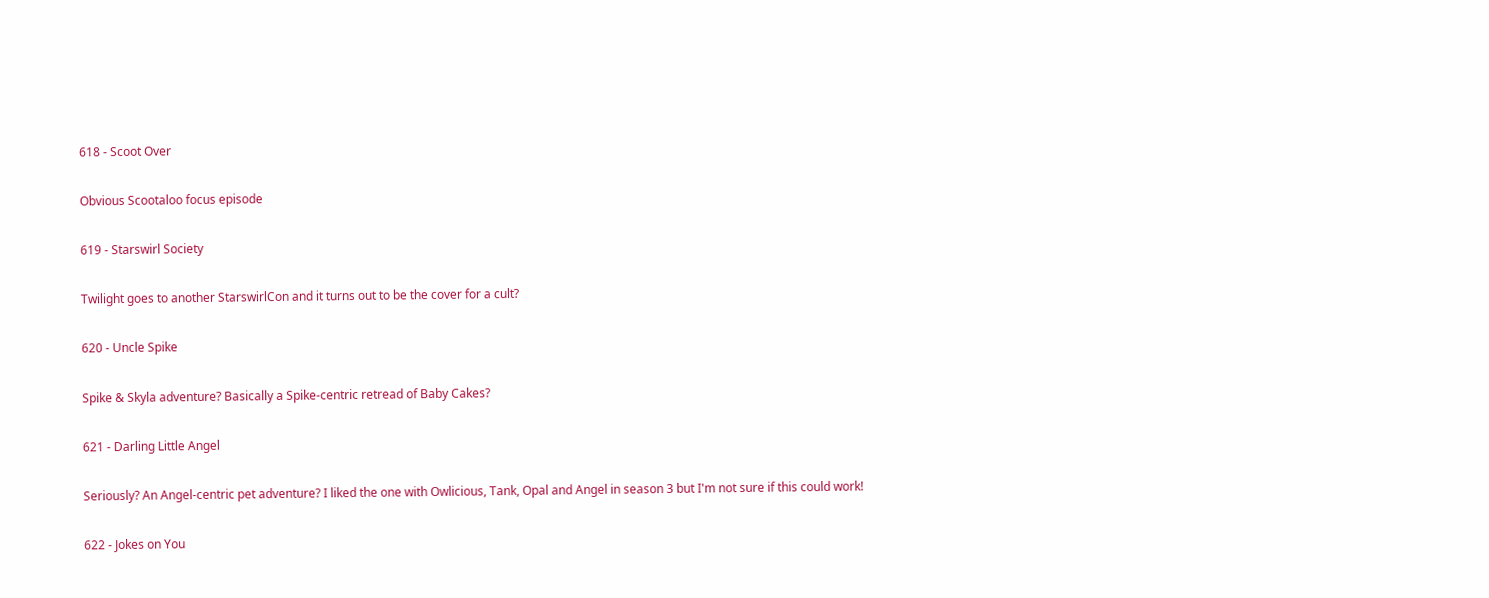618 - Scoot Over

Obvious Scootaloo focus episode

619 - Starswirl Society

Twilight goes to another StarswirlCon and it turns out to be the cover for a cult?

620 - Uncle Spike

Spike & Skyla adventure? Basically a Spike-centric retread of Baby Cakes?

621 - Darling Little Angel

Seriously? An Angel-centric pet adventure? I liked the one with Owlicious, Tank, Opal and Angel in season 3 but I'm not sure if this could work!

622 - Jokes on You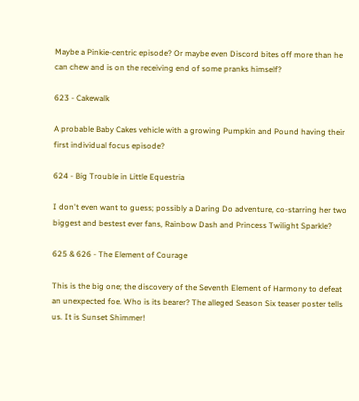Maybe a Pinkie-centric episode? Or maybe even Discord bites off more than he can chew and is on the receiving end of some pranks himself?

623 - Cakewalk

A probable Baby Cakes vehicle with a growing Pumpkin and Pound having their first individual focus episode?

624 - Big Trouble in Little Equestria

I don't even want to guess; possibly a Daring Do adventure, co-starring her two biggest and bestest ever fans, Rainbow Dash and Princess Twilight Sparkle?

625 & 626 - The Element of Courage

This is the big one; the discovery of the Seventh Element of Harmony to defeat an unexpected foe. Who is its bearer? The alleged Season Six teaser poster tells us. It is Sunset Shimmer!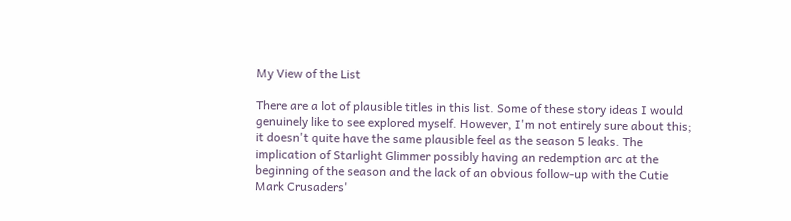My View of the List

There are a lot of plausible titles in this list. Some of these story ideas I would genuinely like to see explored myself. However, I'm not entirely sure about this; it doesn't quite have the same plausible feel as the season 5 leaks. The implication of Starlight Glimmer possibly having an redemption arc at the beginning of the season and the lack of an obvious follow-up with the Cutie Mark Crusaders'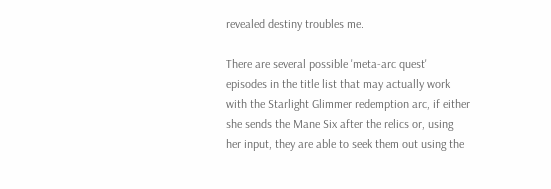revealed destiny troubles me.

There are several possible 'meta-arc quest' episodes in the title list that may actually work with the Starlight Glimmer redemption arc, if either she sends the Mane Six after the relics or, using her input, they are able to seek them out using the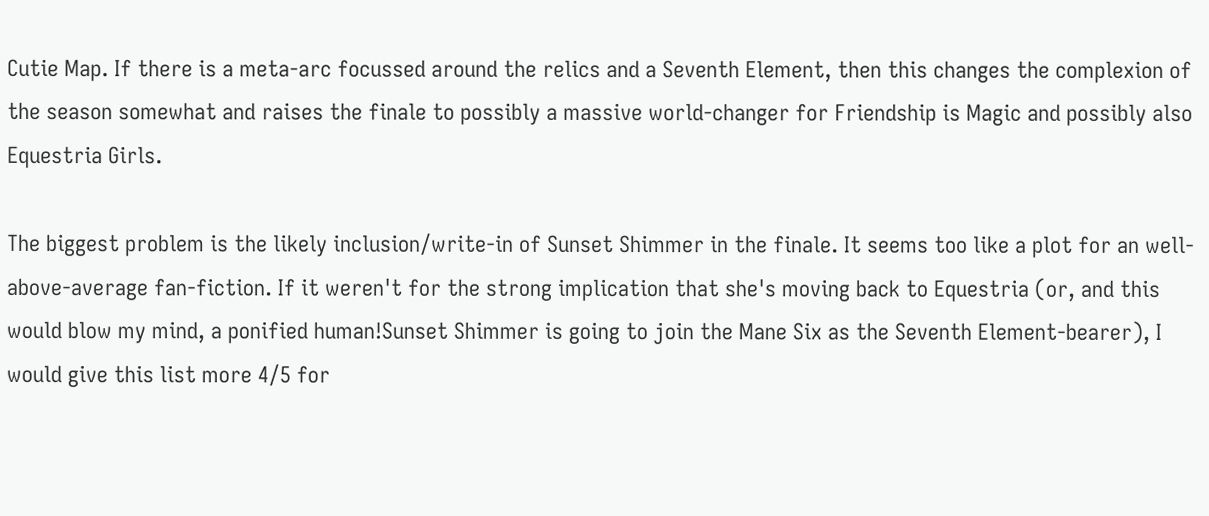Cutie Map. If there is a meta-arc focussed around the relics and a Seventh Element, then this changes the complexion of the season somewhat and raises the finale to possibly a massive world-changer for Friendship is Magic and possibly also Equestria Girls.

The biggest problem is the likely inclusion/write-in of Sunset Shimmer in the finale. It seems too like a plot for an well-above-average fan-fiction. If it weren't for the strong implication that she's moving back to Equestria (or, and this would blow my mind, a ponified human!Sunset Shimmer is going to join the Mane Six as the Seventh Element-bearer), I would give this list more 4/5 for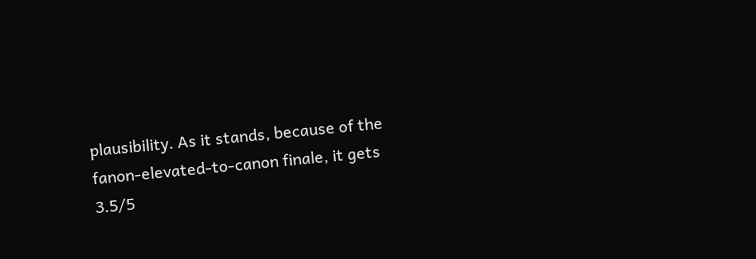plausibility. As it stands, because of the fanon-elevated-to-canon finale, it gets 3.5/5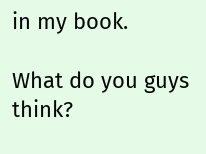in my book.

What do you guys think?